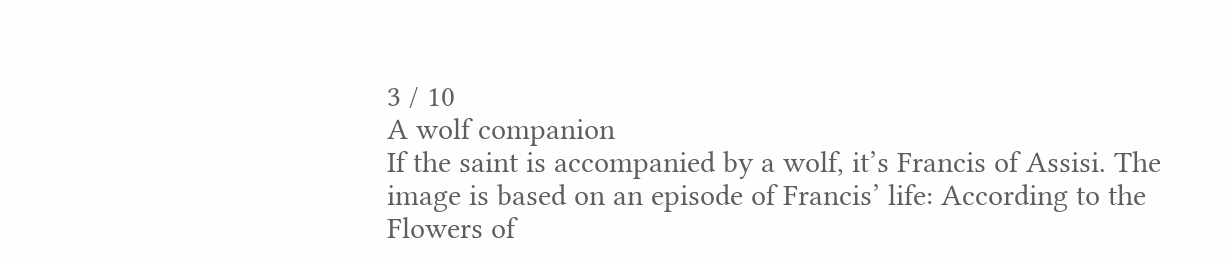3 / 10
A wolf companion
If the saint is accompanied by a wolf, it’s Francis of Assisi. The image is based on an episode of Francis’ life: According to the Flowers of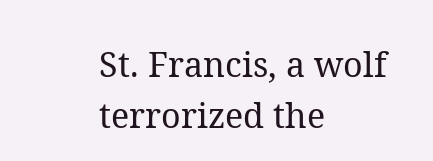St. Francis, a wolf terrorized the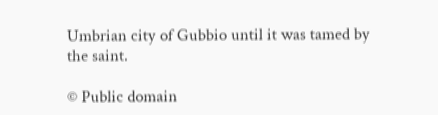Umbrian city of Gubbio until it was tamed by the saint.

© Public domain